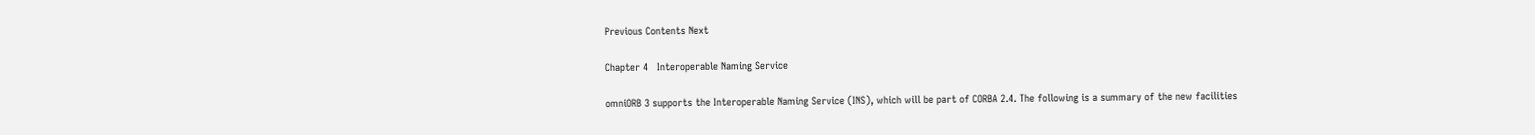Previous Contents Next

Chapter 4   Interoperable Naming Service

omniORB 3 supports the Interoperable Naming Service (INS), which will be part of CORBA 2.4. The following is a summary of the new facilities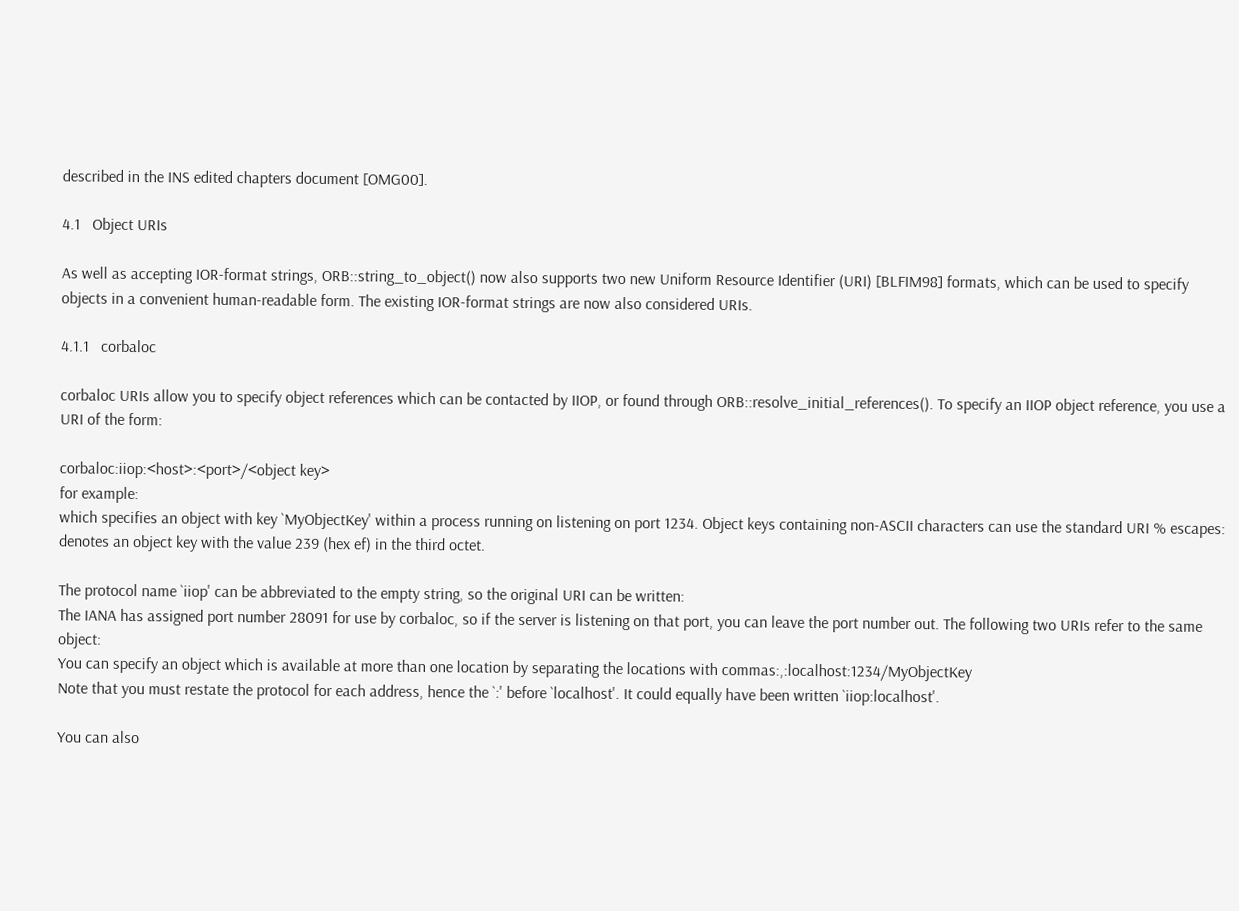described in the INS edited chapters document [OMG00].

4.1   Object URIs

As well as accepting IOR-format strings, ORB::string_to_object() now also supports two new Uniform Resource Identifier (URI) [BLFIM98] formats, which can be used to specify objects in a convenient human-readable form. The existing IOR-format strings are now also considered URIs.

4.1.1   corbaloc

corbaloc URIs allow you to specify object references which can be contacted by IIOP, or found through ORB::resolve_initial_references(). To specify an IIOP object reference, you use a URI of the form:

corbaloc:iiop:<host>:<port>/<object key>
for example:
which specifies an object with key `MyObjectKey' within a process running on listening on port 1234. Object keys containing non-ASCII characters can use the standard URI % escapes:
denotes an object key with the value 239 (hex ef) in the third octet.

The protocol name `iiop' can be abbreviated to the empty string, so the original URI can be written:
The IANA has assigned port number 28091 for use by corbaloc, so if the server is listening on that port, you can leave the port number out. The following two URIs refer to the same object:
You can specify an object which is available at more than one location by separating the locations with commas:,:localhost:1234/MyObjectKey
Note that you must restate the protocol for each address, hence the `:' before `localhost'. It could equally have been written `iiop:localhost'.

You can also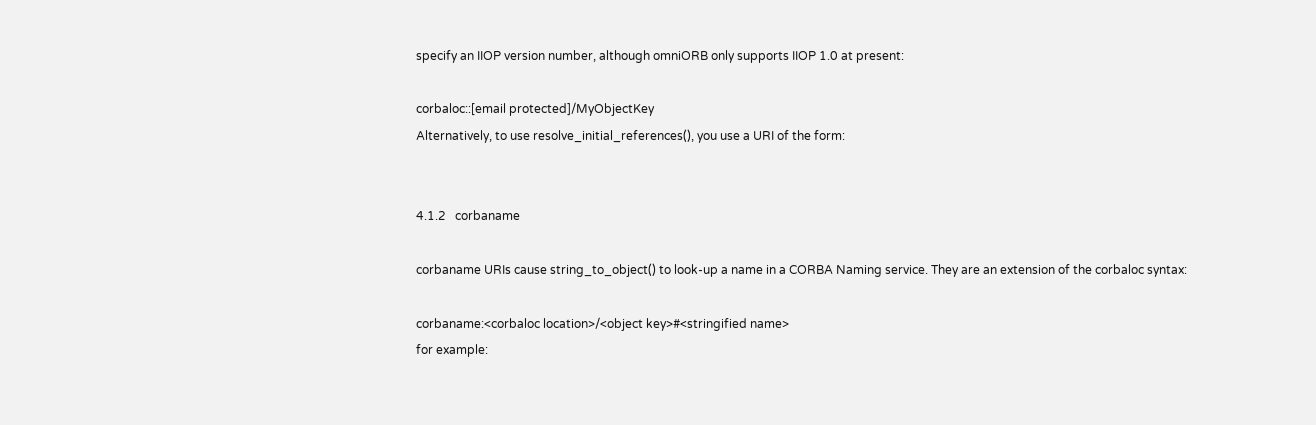specify an IIOP version number, although omniORB only supports IIOP 1.0 at present:

corbaloc::[email protected]/MyObjectKey
Alternatively, to use resolve_initial_references(), you use a URI of the form:


4.1.2   corbaname

corbaname URIs cause string_to_object() to look-up a name in a CORBA Naming service. They are an extension of the corbaloc syntax:

corbaname:<corbaloc location>/<object key>#<stringified name>
for example: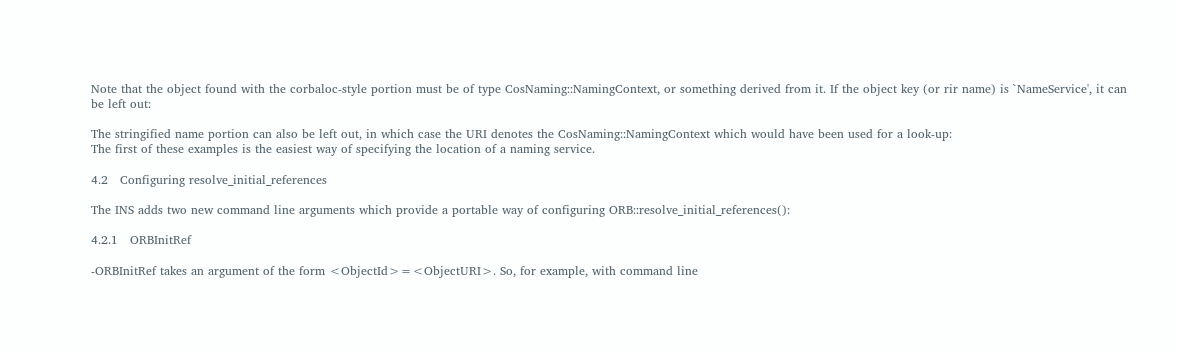Note that the object found with the corbaloc-style portion must be of type CosNaming::NamingContext, or something derived from it. If the object key (or rir name) is `NameService', it can be left out:

The stringified name portion can also be left out, in which case the URI denotes the CosNaming::NamingContext which would have been used for a look-up:
The first of these examples is the easiest way of specifying the location of a naming service.

4.2   Configuring resolve_initial_references

The INS adds two new command line arguments which provide a portable way of configuring ORB::resolve_initial_references():

4.2.1   ORBInitRef

-ORBInitRef takes an argument of the form <ObjectId>=<ObjectURI>. So, for example, with command line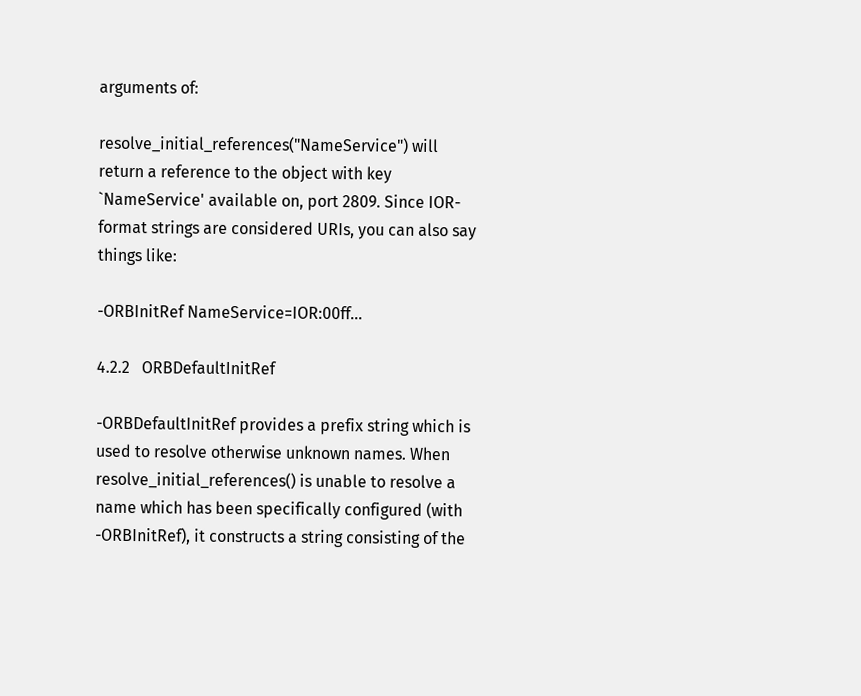arguments of:

resolve_initial_references("NameService") will return a reference to the object with key `NameService' available on, port 2809. Since IOR-format strings are considered URIs, you can also say things like:

-ORBInitRef NameService=IOR:00ff...

4.2.2   ORBDefaultInitRef

-ORBDefaultInitRef provides a prefix string which is used to resolve otherwise unknown names. When resolve_initial_references() is unable to resolve a name which has been specifically configured (with -ORBInitRef), it constructs a string consisting of the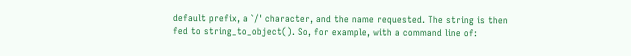default prefix, a `/' character, and the name requested. The string is then fed to string_to_object(). So, for example, with a command line of: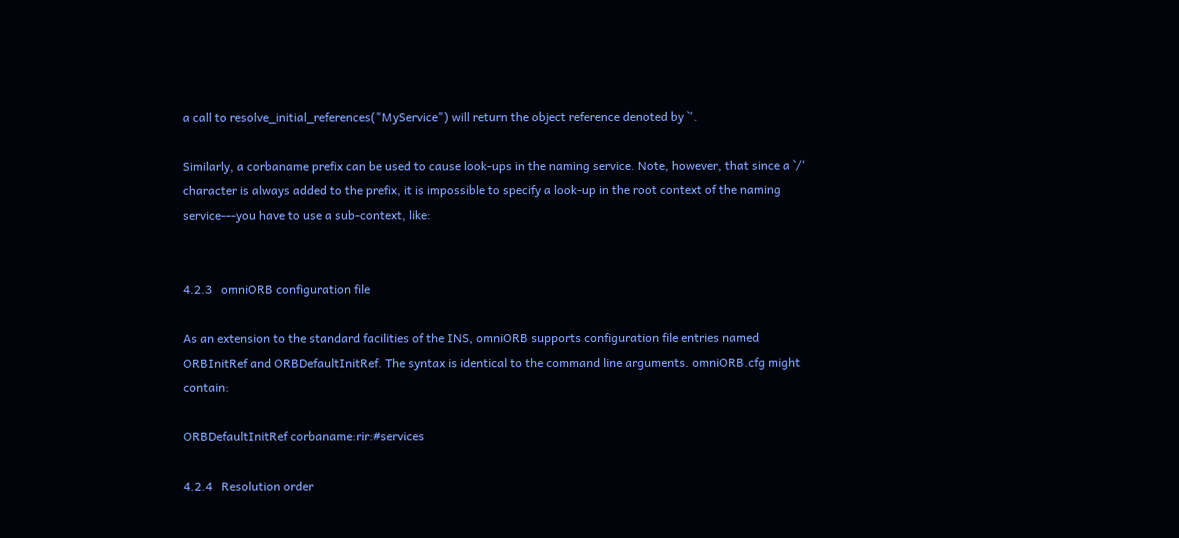a call to resolve_initial_references("MyService") will return the object reference denoted by `'.

Similarly, a corbaname prefix can be used to cause look-ups in the naming service. Note, however, that since a `/' character is always added to the prefix, it is impossible to specify a look-up in the root context of the naming service---you have to use a sub-context, like:


4.2.3   omniORB configuration file

As an extension to the standard facilities of the INS, omniORB supports configuration file entries named ORBInitRef and ORBDefaultInitRef. The syntax is identical to the command line arguments. omniORB.cfg might contain:

ORBDefaultInitRef corbaname:rir:#services

4.2.4   Resolution order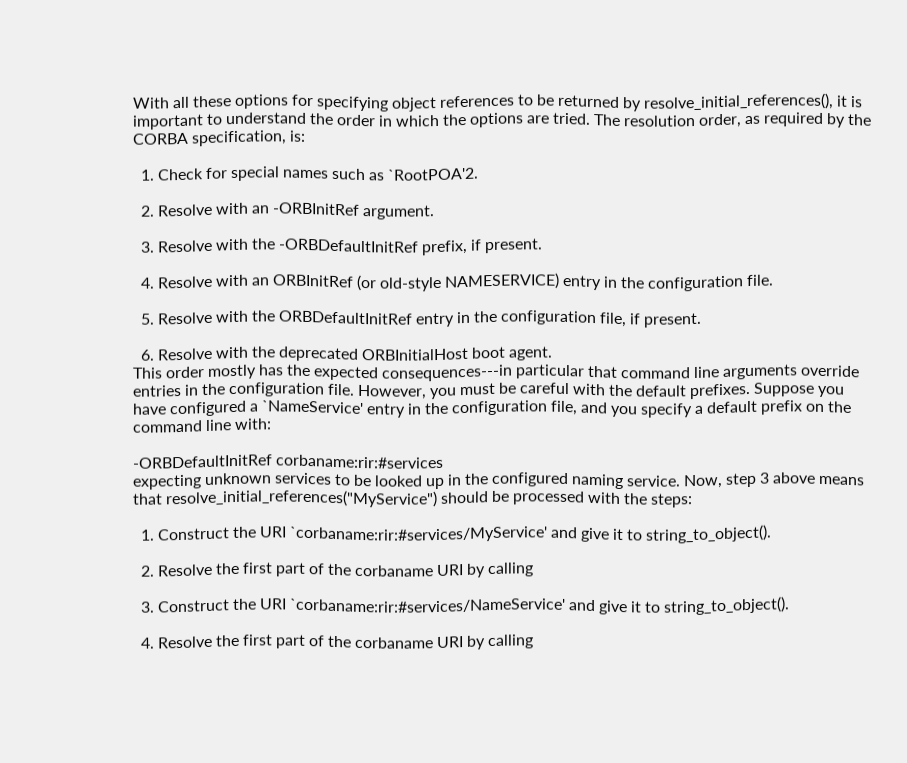With all these options for specifying object references to be returned by resolve_initial_references(), it is important to understand the order in which the options are tried. The resolution order, as required by the CORBA specification, is:

  1. Check for special names such as `RootPOA'2.

  2. Resolve with an -ORBInitRef argument.

  3. Resolve with the -ORBDefaultInitRef prefix, if present.

  4. Resolve with an ORBInitRef (or old-style NAMESERVICE) entry in the configuration file.

  5. Resolve with the ORBDefaultInitRef entry in the configuration file, if present.

  6. Resolve with the deprecated ORBInitialHost boot agent.
This order mostly has the expected consequences---in particular that command line arguments override entries in the configuration file. However, you must be careful with the default prefixes. Suppose you have configured a `NameService' entry in the configuration file, and you specify a default prefix on the command line with:

-ORBDefaultInitRef corbaname:rir:#services
expecting unknown services to be looked up in the configured naming service. Now, step 3 above means that resolve_initial_references("MyService") should be processed with the steps:

  1. Construct the URI `corbaname:rir:#services/MyService' and give it to string_to_object().

  2. Resolve the first part of the corbaname URI by calling

  3. Construct the URI `corbaname:rir:#services/NameService' and give it to string_to_object().

  4. Resolve the first part of the corbaname URI by calling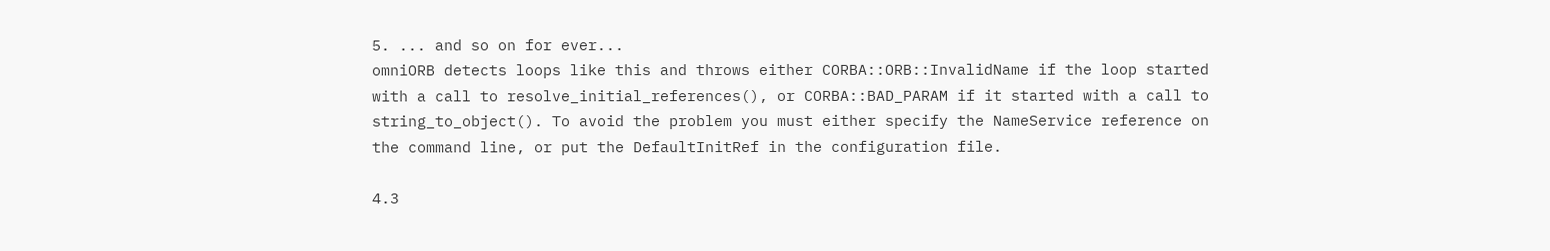5. ... and so on for ever...
omniORB detects loops like this and throws either CORBA::ORB::InvalidName if the loop started with a call to resolve_initial_references(), or CORBA::BAD_PARAM if it started with a call to string_to_object(). To avoid the problem you must either specify the NameService reference on the command line, or put the DefaultInitRef in the configuration file.

4.3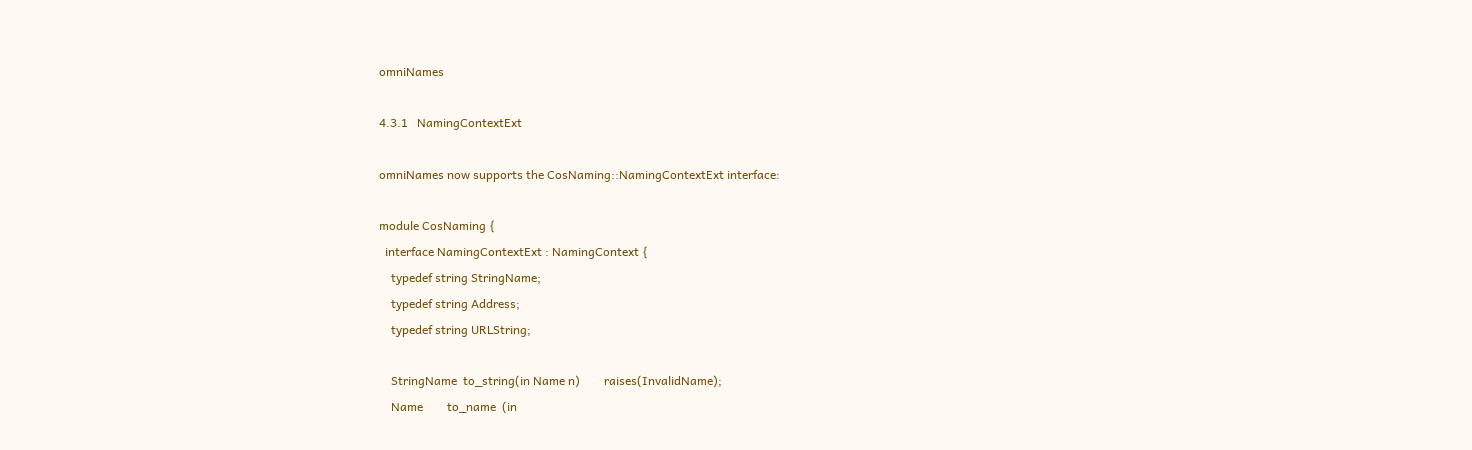omniNames

4.3.1   NamingContextExt

omniNames now supports the CosNaming::NamingContextExt interface:

module CosNaming {
  interface NamingContextExt : NamingContext {
    typedef string StringName;
    typedef string Address;
    typedef string URLString;

    StringName  to_string(in Name n)        raises(InvalidName);
    Name        to_name  (in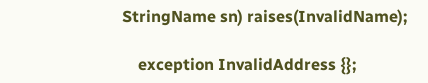StringName sn) raises(InvalidName);

    exception InvalidAddress {};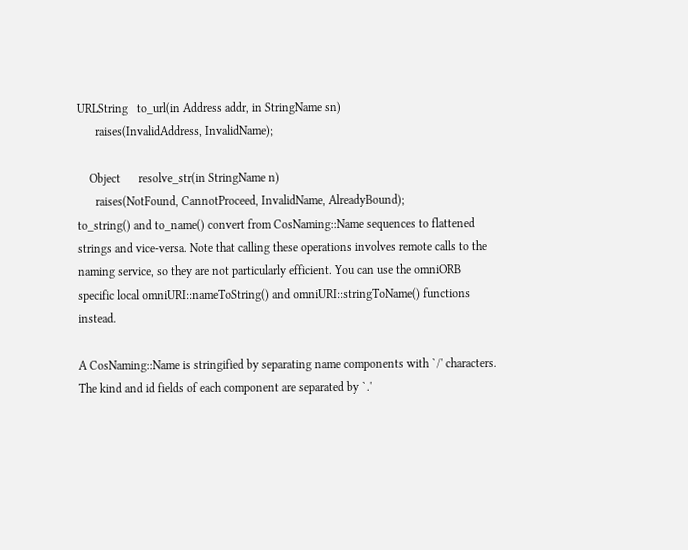URLString   to_url(in Address addr, in StringName sn)
      raises(InvalidAddress, InvalidName);

    Object      resolve_str(in StringName n)
      raises(NotFound, CannotProceed, InvalidName, AlreadyBound);
to_string() and to_name() convert from CosNaming::Name sequences to flattened strings and vice-versa. Note that calling these operations involves remote calls to the naming service, so they are not particularly efficient. You can use the omniORB specific local omniURI::nameToString() and omniURI::stringToName() functions instead.

A CosNaming::Name is stringified by separating name components with `/' characters. The kind and id fields of each component are separated by `.'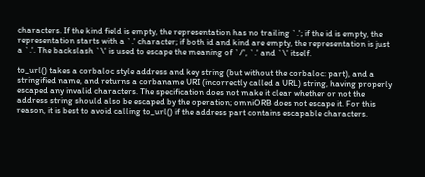characters. If the kind field is empty, the representation has no trailing `.'; if the id is empty, the representation starts with a `.' character; if both id and kind are empty, the representation is just a `.'. The backslash `\' is used to escape the meaning of `/', `.' and `\' itself.

to_url() takes a corbaloc style address and key string (but without the corbaloc: part), and a stringified name, and returns a corbaname URI (incorrectly called a URL) string, having properly escaped any invalid characters. The specification does not make it clear whether or not the address string should also be escaped by the operation; omniORB does not escape it. For this reason, it is best to avoid calling to_url() if the address part contains escapable characters.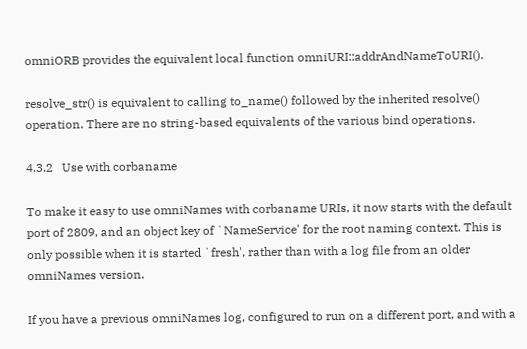omniORB provides the equivalent local function omniURI::addrAndNameToURI().

resolve_str() is equivalent to calling to_name() followed by the inherited resolve() operation. There are no string-based equivalents of the various bind operations.

4.3.2   Use with corbaname

To make it easy to use omniNames with corbaname URIs, it now starts with the default port of 2809, and an object key of `NameService' for the root naming context. This is only possible when it is started `fresh', rather than with a log file from an older omniNames version.

If you have a previous omniNames log, configured to run on a different port, and with a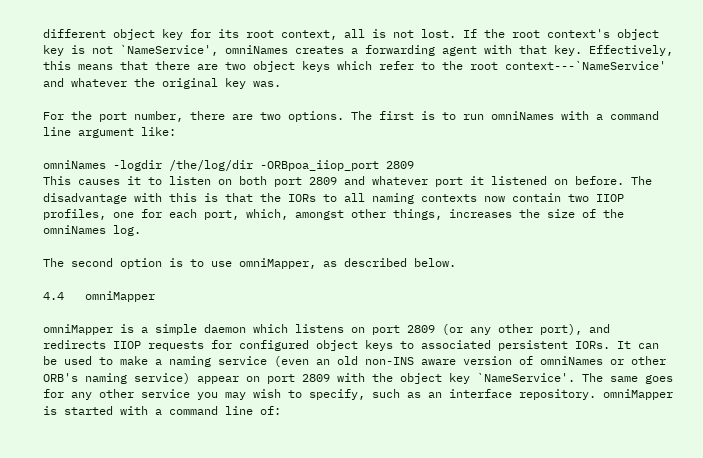different object key for its root context, all is not lost. If the root context's object key is not `NameService', omniNames creates a forwarding agent with that key. Effectively, this means that there are two object keys which refer to the root context---`NameService' and whatever the original key was.

For the port number, there are two options. The first is to run omniNames with a command line argument like:

omniNames -logdir /the/log/dir -ORBpoa_iiop_port 2809
This causes it to listen on both port 2809 and whatever port it listened on before. The disadvantage with this is that the IORs to all naming contexts now contain two IIOP profiles, one for each port, which, amongst other things, increases the size of the omniNames log.

The second option is to use omniMapper, as described below.

4.4   omniMapper

omniMapper is a simple daemon which listens on port 2809 (or any other port), and redirects IIOP requests for configured object keys to associated persistent IORs. It can be used to make a naming service (even an old non-INS aware version of omniNames or other ORB's naming service) appear on port 2809 with the object key `NameService'. The same goes for any other service you may wish to specify, such as an interface repository. omniMapper is started with a command line of: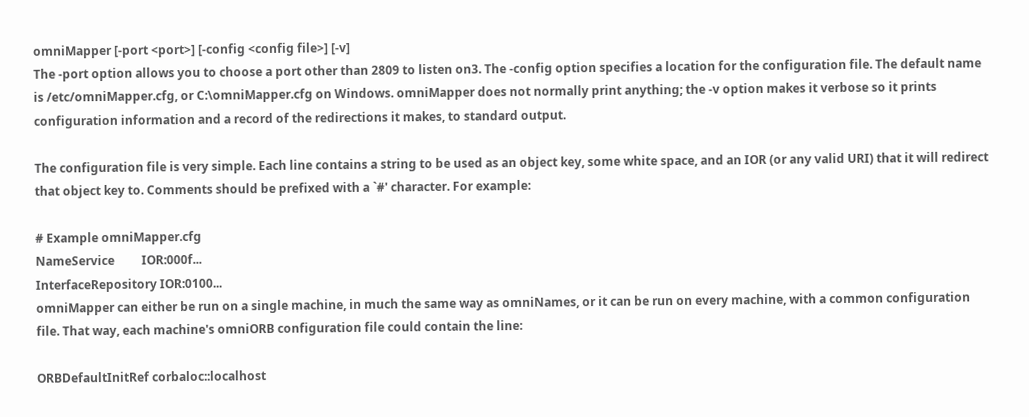omniMapper [-port <port>] [-config <config file>] [-v]
The -port option allows you to choose a port other than 2809 to listen on3. The -config option specifies a location for the configuration file. The default name is /etc/omniMapper.cfg, or C:\omniMapper.cfg on Windows. omniMapper does not normally print anything; the -v option makes it verbose so it prints configuration information and a record of the redirections it makes, to standard output.

The configuration file is very simple. Each line contains a string to be used as an object key, some white space, and an IOR (or any valid URI) that it will redirect that object key to. Comments should be prefixed with a `#' character. For example:

# Example omniMapper.cfg
NameService         IOR:000f...
InterfaceRepository IOR:0100...
omniMapper can either be run on a single machine, in much the same way as omniNames, or it can be run on every machine, with a common configuration file. That way, each machine's omniORB configuration file could contain the line:

ORBDefaultInitRef corbaloc::localhost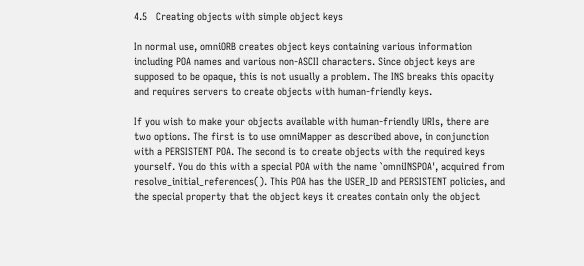4.5   Creating objects with simple object keys

In normal use, omniORB creates object keys containing various information including POA names and various non-ASCII characters. Since object keys are supposed to be opaque, this is not usually a problem. The INS breaks this opacity and requires servers to create objects with human-friendly keys.

If you wish to make your objects available with human-friendly URIs, there are two options. The first is to use omniMapper as described above, in conjunction with a PERSISTENT POA. The second is to create objects with the required keys yourself. You do this with a special POA with the name `omniINSPOA', acquired from resolve_initial_references(). This POA has the USER_ID and PERSISTENT policies, and the special property that the object keys it creates contain only the object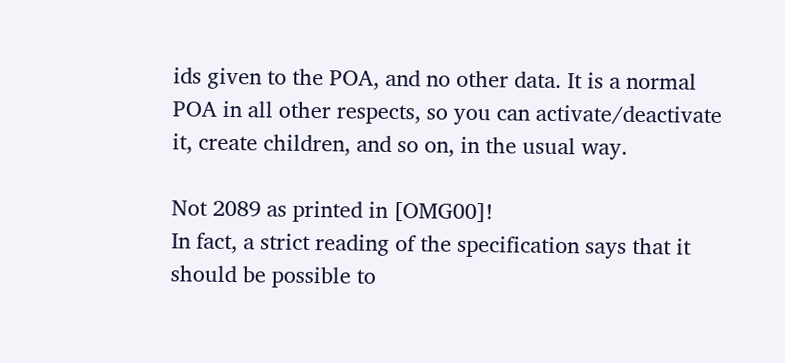ids given to the POA, and no other data. It is a normal POA in all other respects, so you can activate/deactivate it, create children, and so on, in the usual way.

Not 2089 as printed in [OMG00]!
In fact, a strict reading of the specification says that it should be possible to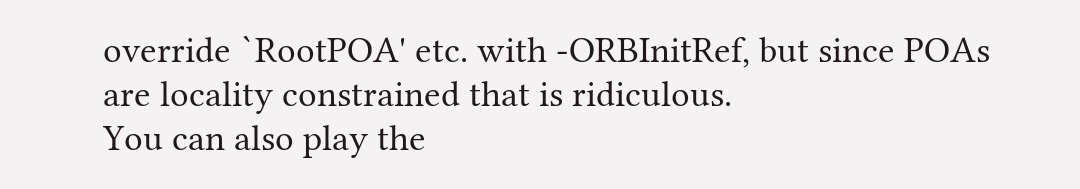override `RootPOA' etc. with -ORBInitRef, but since POAs are locality constrained that is ridiculous.
You can also play the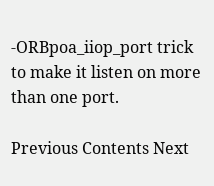-ORBpoa_iiop_port trick to make it listen on more than one port.

Previous Contents Next